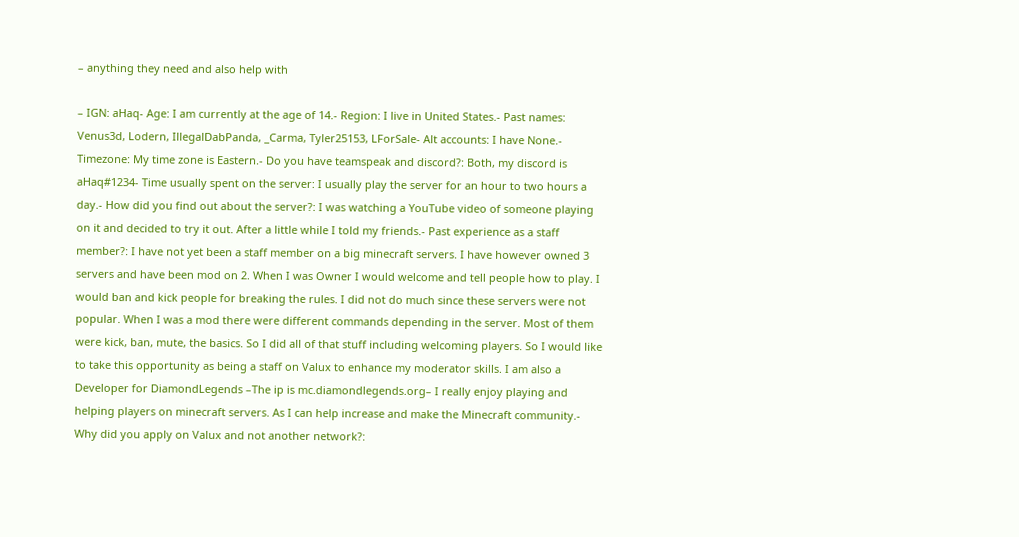– anything they need and also help with

– IGN: aHaq- Age: I am currently at the age of 14.- Region: I live in United States.- Past names: Venus3d, Lodern, IllegalDabPanda, _Carma, Tyler25153, LForSale- Alt accounts: I have None.- Timezone: My time zone is Eastern.- Do you have teamspeak and discord?: Both, my discord is aHaq#1234- Time usually spent on the server: I usually play the server for an hour to two hours a day.- How did you find out about the server?: I was watching a YouTube video of someone playing on it and decided to try it out. After a little while I told my friends.- Past experience as a staff member?: I have not yet been a staff member on a big minecraft servers. I have however owned 3 servers and have been mod on 2. When I was Owner I would welcome and tell people how to play. I would ban and kick people for breaking the rules. I did not do much since these servers were not popular. When I was a mod there were different commands depending in the server. Most of them were kick, ban, mute, the basics. So I did all of that stuff including welcoming players. So I would like to take this opportunity as being a staff on Valux to enhance my moderator skills. I am also a Developer for DiamondLegends –The ip is mc.diamondlegends.org– I really enjoy playing and helping players on minecraft servers. As I can help increase and make the Minecraft community.- Why did you apply on Valux and not another network?: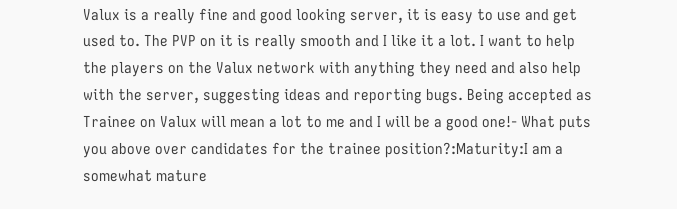Valux is a really fine and good looking server, it is easy to use and get used to. The PVP on it is really smooth and I like it a lot. I want to help the players on the Valux network with anything they need and also help with the server, suggesting ideas and reporting bugs. Being accepted as Trainee on Valux will mean a lot to me and I will be a good one!- What puts you above over candidates for the trainee position?:Maturity:I am a somewhat mature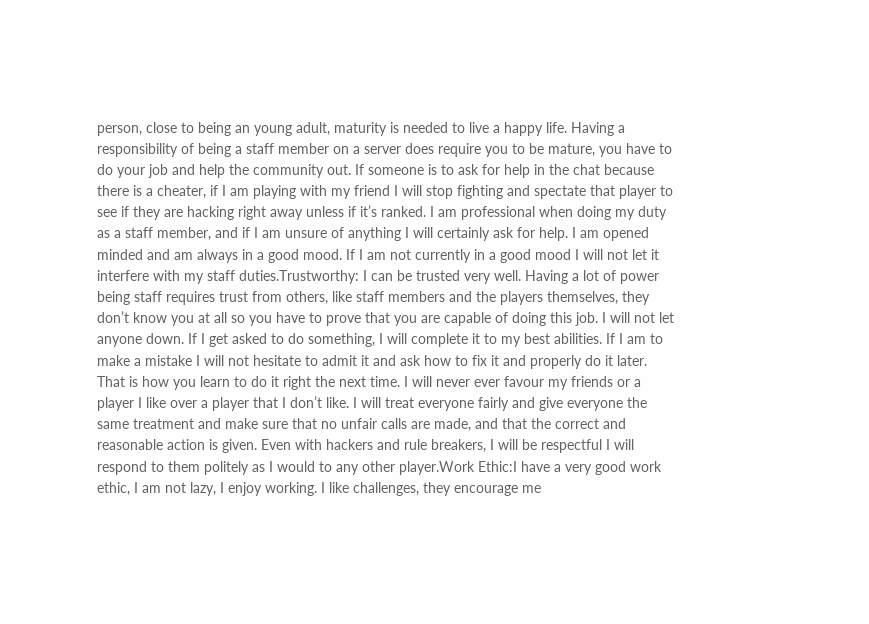person, close to being an young adult, maturity is needed to live a happy life. Having a responsibility of being a staff member on a server does require you to be mature, you have to do your job and help the community out. If someone is to ask for help in the chat because there is a cheater, if I am playing with my friend I will stop fighting and spectate that player to see if they are hacking right away unless if it’s ranked. I am professional when doing my duty as a staff member, and if I am unsure of anything I will certainly ask for help. I am opened minded and am always in a good mood. If I am not currently in a good mood I will not let it interfere with my staff duties.Trustworthy: I can be trusted very well. Having a lot of power being staff requires trust from others, like staff members and the players themselves, they don’t know you at all so you have to prove that you are capable of doing this job. I will not let anyone down. If I get asked to do something, I will complete it to my best abilities. If I am to make a mistake I will not hesitate to admit it and ask how to fix it and properly do it later. That is how you learn to do it right the next time. I will never ever favour my friends or a player I like over a player that I don’t like. I will treat everyone fairly and give everyone the same treatment and make sure that no unfair calls are made, and that the correct and reasonable action is given. Even with hackers and rule breakers, I will be respectful I will respond to them politely as I would to any other player.Work Ethic:I have a very good work ethic, I am not lazy, I enjoy working. I like challenges, they encourage me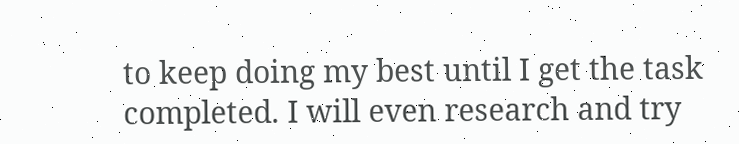to keep doing my best until I get the task completed. I will even research and try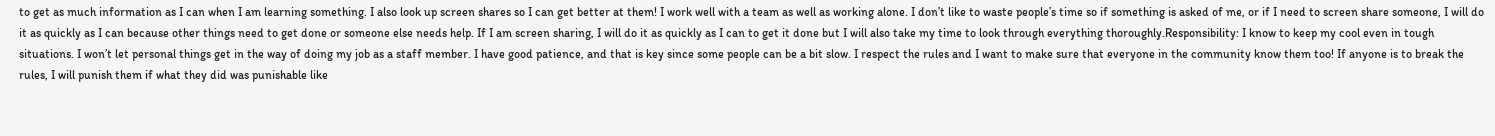to get as much information as I can when I am learning something. I also look up screen shares so I can get better at them! I work well with a team as well as working alone. I don’t like to waste people’s time so if something is asked of me, or if I need to screen share someone, I will do it as quickly as I can because other things need to get done or someone else needs help. If I am screen sharing, I will do it as quickly as I can to get it done but I will also take my time to look through everything thoroughly.Responsibility: I know to keep my cool even in tough situations. I won’t let personal things get in the way of doing my job as a staff member. I have good patience, and that is key since some people can be a bit slow. I respect the rules and I want to make sure that everyone in the community know them too! If anyone is to break the rules, I will punish them if what they did was punishable like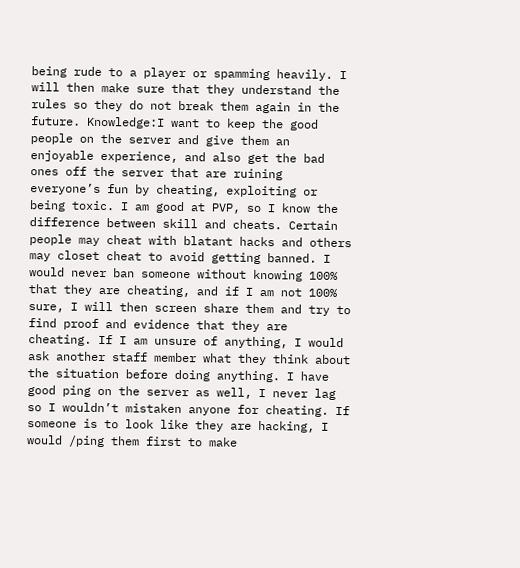being rude to a player or spamming heavily. I will then make sure that they understand the rules so they do not break them again in the future. Knowledge:I want to keep the good people on the server and give them an enjoyable experience, and also get the bad ones off the server that are ruining everyone’s fun by cheating, exploiting or being toxic. I am good at PVP, so I know the difference between skill and cheats. Certain people may cheat with blatant hacks and others may closet cheat to avoid getting banned. I would never ban someone without knowing 100% that they are cheating, and if I am not 100% sure, I will then screen share them and try to find proof and evidence that they are cheating. If I am unsure of anything, I would ask another staff member what they think about the situation before doing anything. I have good ping on the server as well, I never lag so I wouldn’t mistaken anyone for cheating. If someone is to look like they are hacking, I would /ping them first to make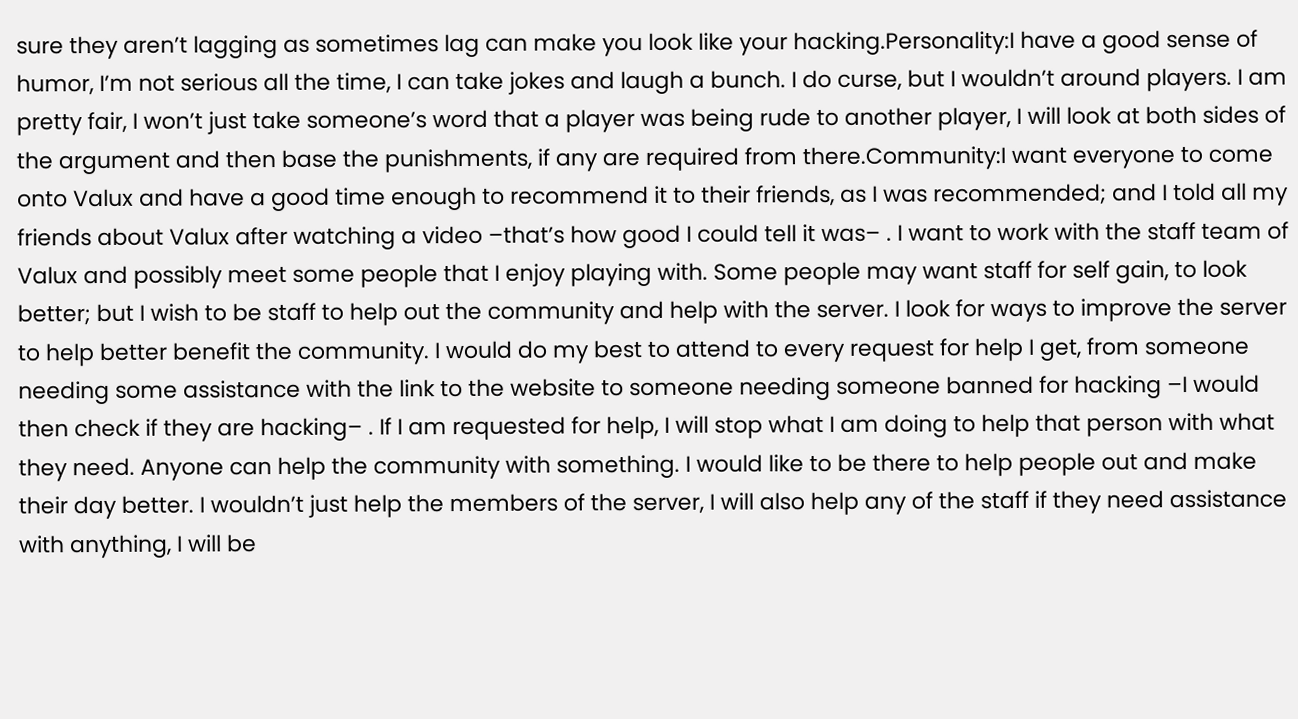sure they aren’t lagging as sometimes lag can make you look like your hacking.Personality:I have a good sense of humor, I’m not serious all the time, I can take jokes and laugh a bunch. I do curse, but I wouldn’t around players. I am pretty fair, I won’t just take someone’s word that a player was being rude to another player, I will look at both sides of the argument and then base the punishments, if any are required from there.Community:I want everyone to come onto Valux and have a good time enough to recommend it to their friends, as I was recommended; and I told all my friends about Valux after watching a video –that’s how good I could tell it was– . I want to work with the staff team of Valux and possibly meet some people that I enjoy playing with. Some people may want staff for self gain, to look better; but I wish to be staff to help out the community and help with the server. I look for ways to improve the server to help better benefit the community. I would do my best to attend to every request for help I get, from someone needing some assistance with the link to the website to someone needing someone banned for hacking –I would then check if they are hacking– . If I am requested for help, I will stop what I am doing to help that person with what they need. Anyone can help the community with something. I would like to be there to help people out and make their day better. I wouldn’t just help the members of the server, I will also help any of the staff if they need assistance with anything, I will be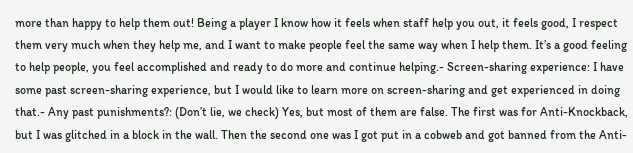more than happy to help them out! Being a player I know how it feels when staff help you out, it feels good, I respect them very much when they help me, and I want to make people feel the same way when I help them. It’s a good feeling to help people, you feel accomplished and ready to do more and continue helping.- Screen-sharing experience: I have some past screen-sharing experience, but I would like to learn more on screen-sharing and get experienced in doing that.- Any past punishments?: (Don’t lie, we check) Yes, but most of them are false. The first was for Anti-Knockback, but I was glitched in a block in the wall. Then the second one was I got put in a cobweb and got banned from the Anti-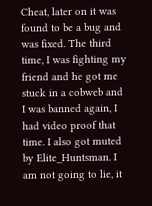Cheat, later on it was found to be a bug and was fixed. The third time, I was fighting my friend and he got me stuck in a cobweb and I was banned again, I had video proof that time. I also got muted by Elite_Huntsman. I am not going to lie, it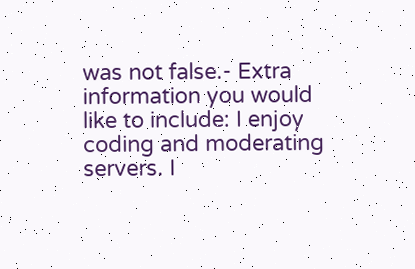was not false.- Extra information you would like to include: I enjoy coding and moderating servers. I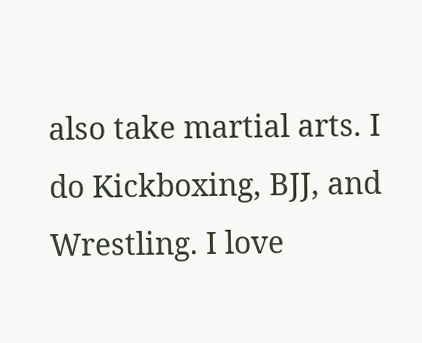also take martial arts. I do Kickboxing, BJJ, and Wrestling. I love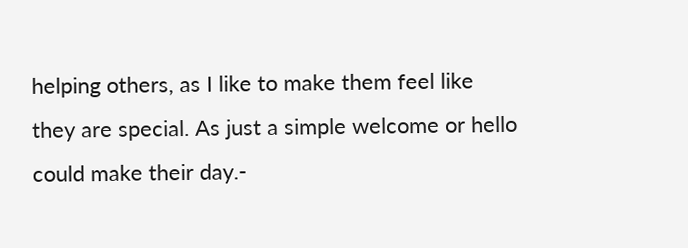helping others, as I like to make them feel like they are special. As just a simple welcome or hello could make their day.-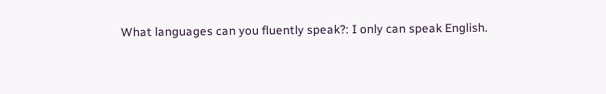What languages can you fluently speak?: I only can speak English.